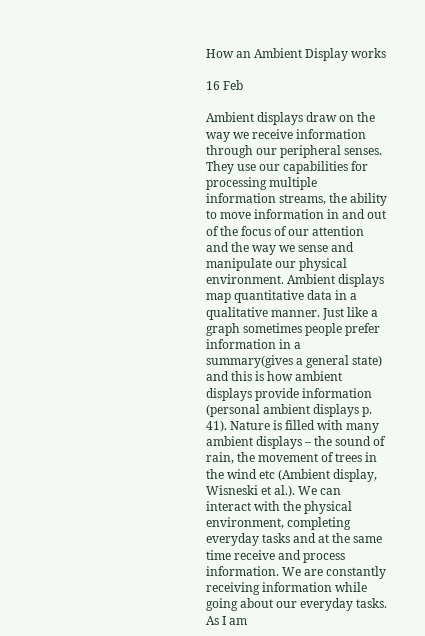How an Ambient Display works

16 Feb

Ambient displays draw on the way we receive information through our peripheral senses. They use our capabilities for processing multiple information streams, the ability to move information in and out of the focus of our attention and the way we sense and manipulate our physical environment. Ambient displays map quantitative data in a qualitative manner. Just like a graph sometimes people prefer information in a summary(gives a general state) and this is how ambient displays provide information (personal ambient displays p. 41). Nature is filled with many ambient displays – the sound of rain, the movement of trees in the wind etc (Ambient display, Wisneski et al.). We can interact with the physical environment, completing everyday tasks and at the same time receive and process information. We are constantly receiving information while going about our everyday tasks. As I am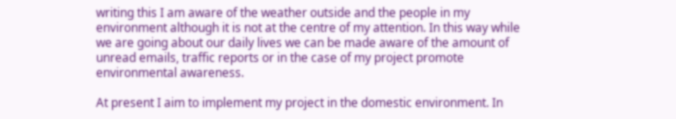writing this I am aware of the weather outside and the people in my environment although it is not at the centre of my attention. In this way while we are going about our daily lives we can be made aware of the amount of unread emails, traffic reports or in the case of my project promote environmental awareness.

At present I aim to implement my project in the domestic environment. In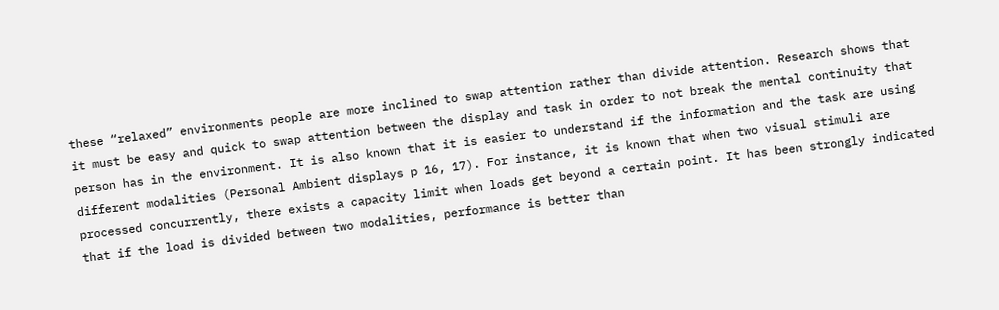these “relaxed” environments people are more inclined to swap attention rather than divide attention. Research shows that it must be easy and quick to swap attention between the display and task in order to not break the mental continuity that person has in the environment. It is also known that it is easier to understand if the information and the task are using different modalities (Personal Ambient displays p 16, 17). For instance, it is known that when two visual stimuli are processed concurrently, there exists a capacity limit when loads get beyond a certain point. It has been strongly indicated that if the load is divided between two modalities, performance is better than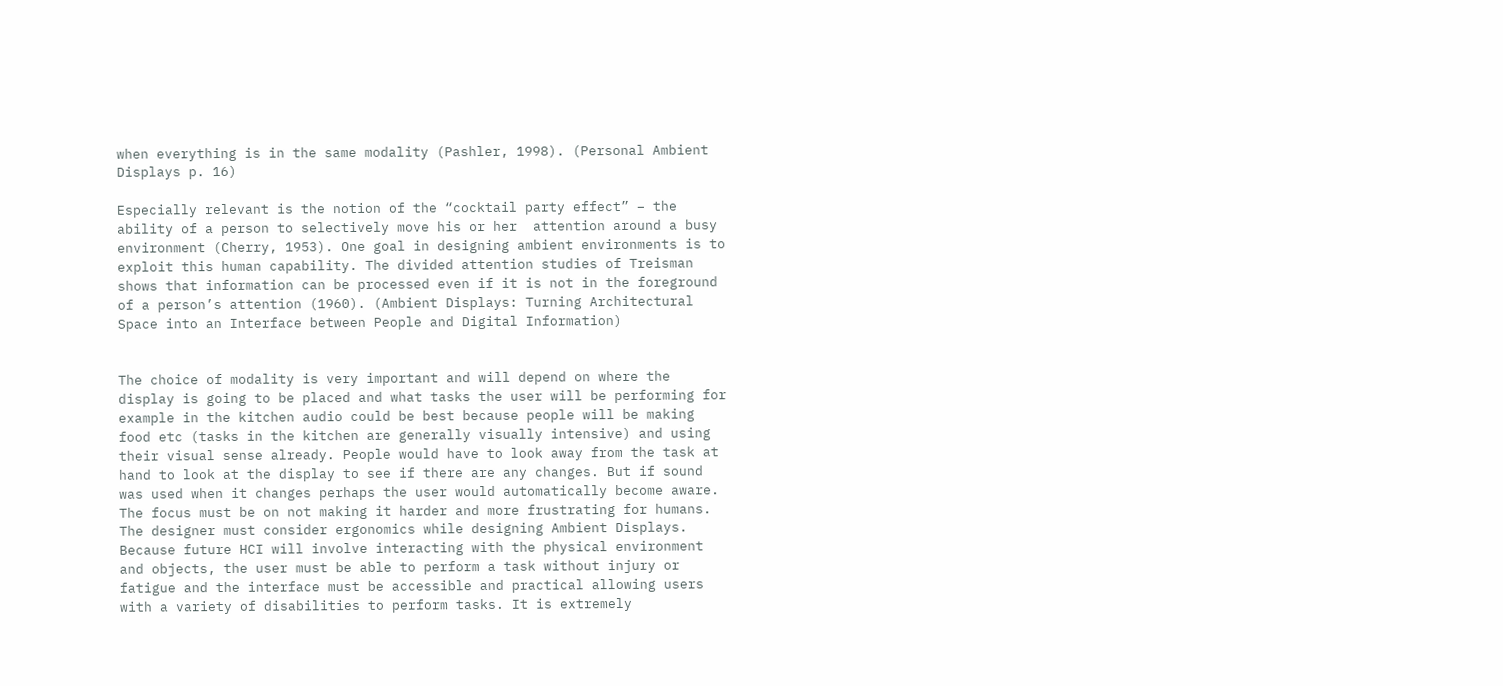when everything is in the same modality (Pashler, 1998). (Personal Ambient Displays p. 16)

Especially relevant is the notion of the “cocktail party effect” – the ability of a person to selectively move his or her  attention around a busy environment (Cherry, 1953). One goal in designing ambient environments is to exploit this human capability. The divided attention studies of Treisman shows that information can be processed even if it is not in the foreground of a person’s attention (1960). (Ambient Displays: Turning Architectural Space into an Interface between People and Digital Information)


The choice of modality is very important and will depend on where the display is going to be placed and what tasks the user will be performing for example in the kitchen audio could be best because people will be making food etc (tasks in the kitchen are generally visually intensive) and using their visual sense already. People would have to look away from the task at hand to look at the display to see if there are any changes. But if sound was used when it changes perhaps the user would automatically become aware. The focus must be on not making it harder and more frustrating for humans. The designer must consider ergonomics while designing Ambient Displays. Because future HCI will involve interacting with the physical environment and objects, the user must be able to perform a task without injury or fatigue and the interface must be accessible and practical allowing users with a variety of disabilities to perform tasks. It is extremely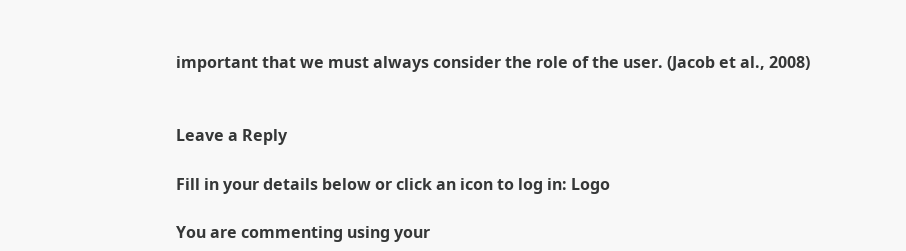important that we must always consider the role of the user. (Jacob et al., 2008)


Leave a Reply

Fill in your details below or click an icon to log in: Logo

You are commenting using your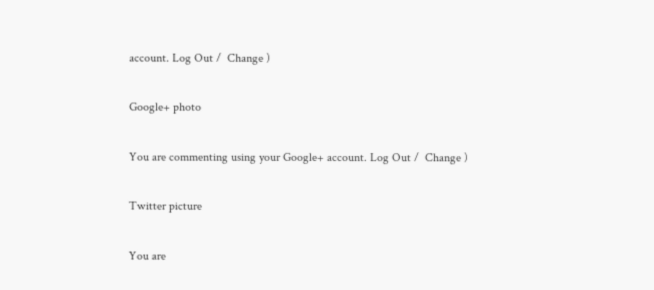account. Log Out /  Change )

Google+ photo

You are commenting using your Google+ account. Log Out /  Change )

Twitter picture

You are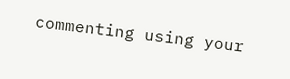commenting using your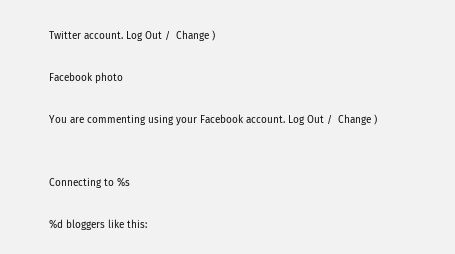Twitter account. Log Out /  Change )

Facebook photo

You are commenting using your Facebook account. Log Out /  Change )


Connecting to %s

%d bloggers like this: